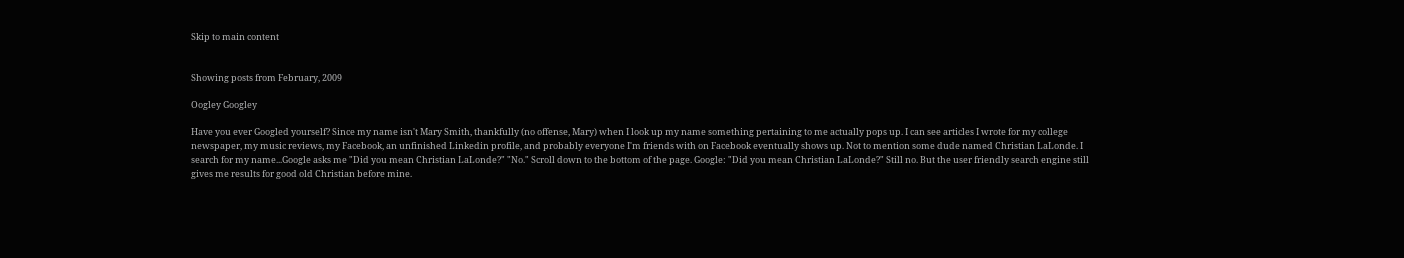Skip to main content


Showing posts from February, 2009

Oogley Googley

Have you ever Googled yourself? Since my name isn't Mary Smith, thankfully (no offense, Mary) when I look up my name something pertaining to me actually pops up. I can see articles I wrote for my college newspaper, my music reviews, my Facebook, an unfinished Linkedin profile, and probably everyone I'm friends with on Facebook eventually shows up. Not to mention some dude named Christian LaLonde. I search for my name...Google asks me "Did you mean Christian LaLonde?" "No." Scroll down to the bottom of the page. Google: "Did you mean Christian LaLonde?" Still no. But the user friendly search engine still gives me results for good old Christian before mine.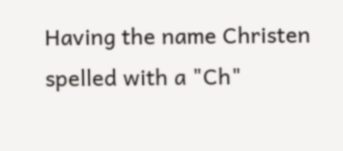Having the name Christen spelled with a "Ch"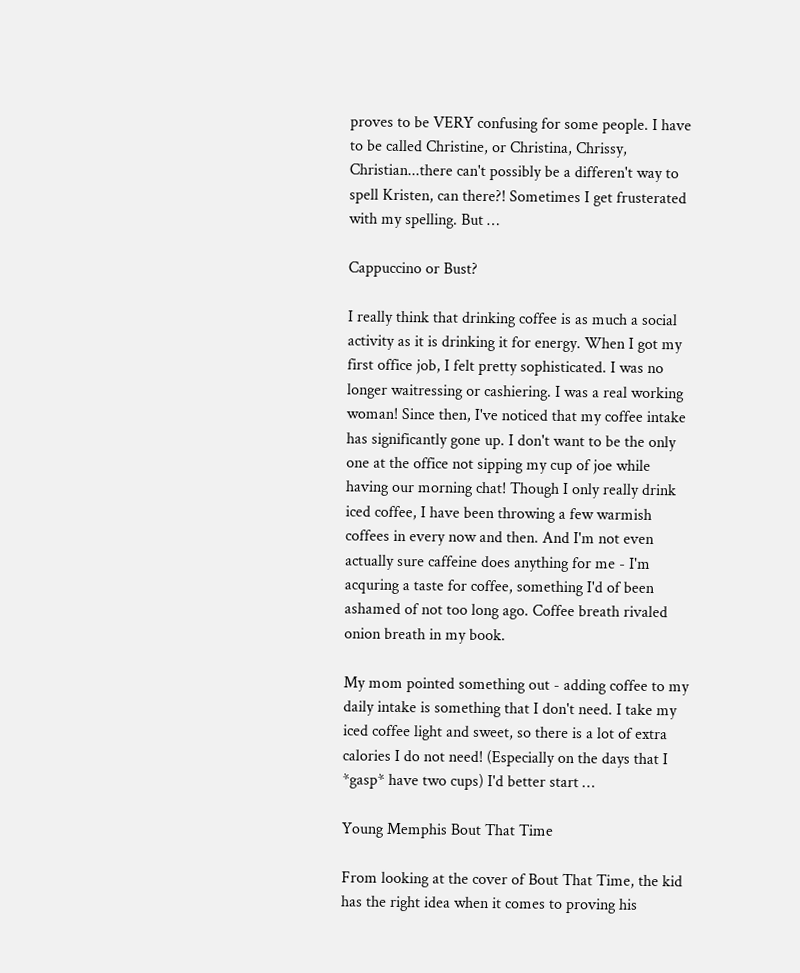proves to be VERY confusing for some people. I have to be called Christine, or Christina, Chrissy, Christian...there can't possibly be a differen't way to spell Kristen, can there?! Sometimes I get frusterated with my spelling. But …

Cappuccino or Bust?

I really think that drinking coffee is as much a social activity as it is drinking it for energy. When I got my first office job, I felt pretty sophisticated. I was no longer waitressing or cashiering. I was a real working woman! Since then, I've noticed that my coffee intake has significantly gone up. I don't want to be the only one at the office not sipping my cup of joe while having our morning chat! Though I only really drink iced coffee, I have been throwing a few warmish coffees in every now and then. And I'm not even actually sure caffeine does anything for me - I'm acquring a taste for coffee, something I'd of been ashamed of not too long ago. Coffee breath rivaled onion breath in my book.

My mom pointed something out - adding coffee to my daily intake is something that I don't need. I take my iced coffee light and sweet, so there is a lot of extra calories I do not need! (Especially on the days that I *gasp* have two cups) I'd better start …

Young Memphis Bout That Time

From looking at the cover of Bout That Time, the kid has the right idea when it comes to proving his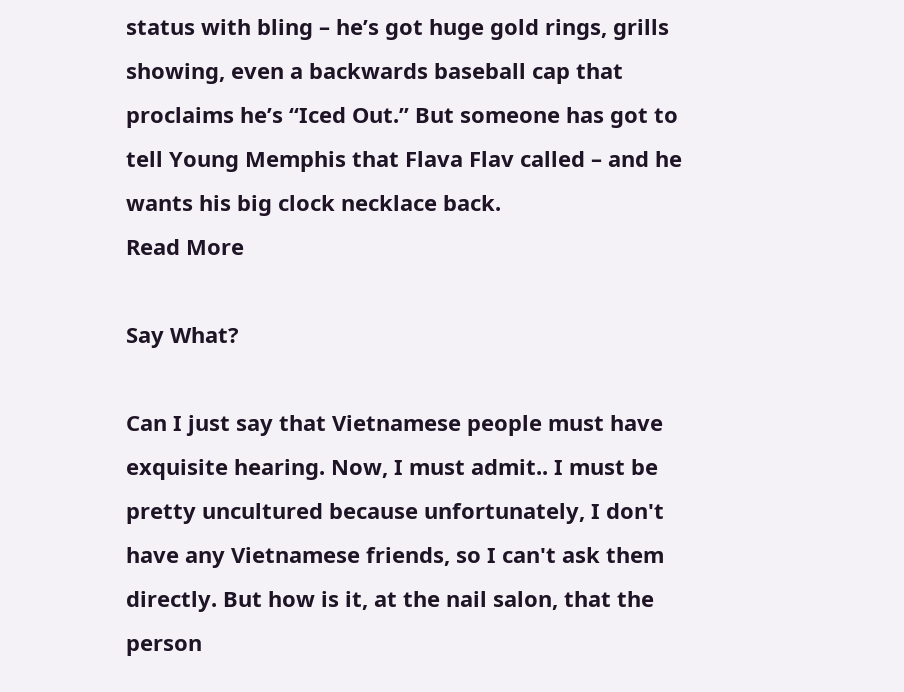status with bling – he’s got huge gold rings, grills showing, even a backwards baseball cap that proclaims he’s “Iced Out.” But someone has got to tell Young Memphis that Flava Flav called – and he wants his big clock necklace back.
Read More

Say What?

Can I just say that Vietnamese people must have exquisite hearing. Now, I must admit.. I must be pretty uncultured because unfortunately, I don't have any Vietnamese friends, so I can't ask them directly. But how is it, at the nail salon, that the person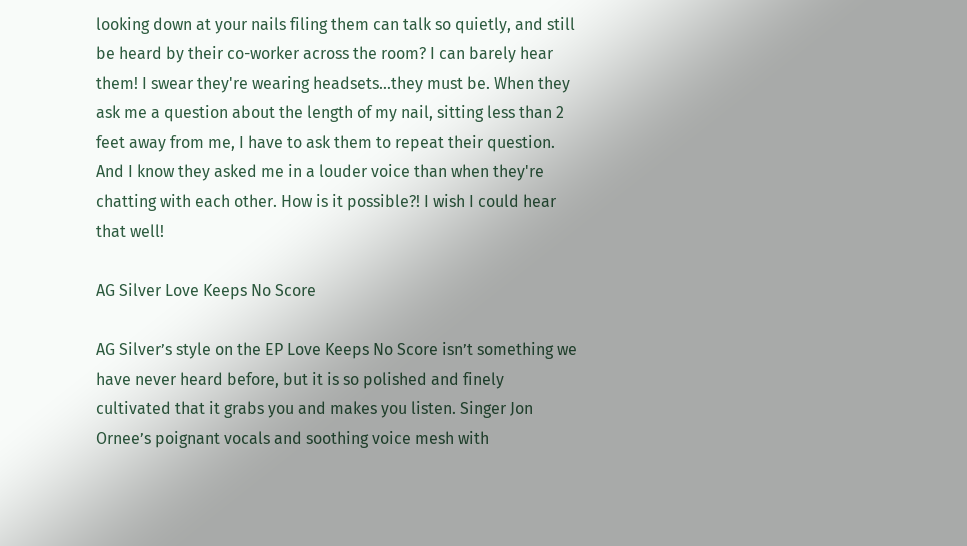looking down at your nails filing them can talk so quietly, and still be heard by their co-worker across the room? I can barely hear them! I swear they're wearing headsets...they must be. When they ask me a question about the length of my nail, sitting less than 2 feet away from me, I have to ask them to repeat their question. And I know they asked me in a louder voice than when they're chatting with each other. How is it possible?! I wish I could hear that well!

AG Silver Love Keeps No Score

AG Silver’s style on the EP Love Keeps No Score isn’t something we have never heard before, but it is so polished and finely cultivated that it grabs you and makes you listen. Singer Jon Ornee’s poignant vocals and soothing voice mesh with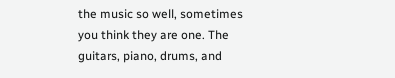the music so well, sometimes you think they are one. The guitars, piano, drums, and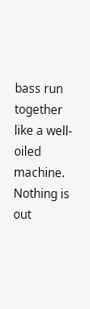bass run together like a well-oiled machine. Nothing is out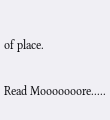of place.

Read Mooooooore.....